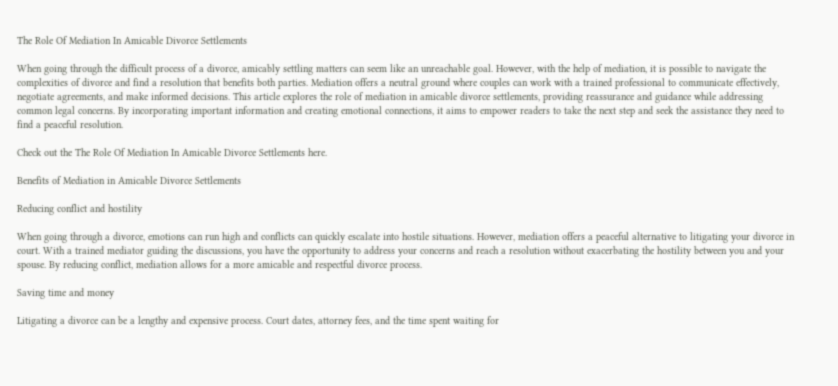The Role Of Mediation In Amicable Divorce Settlements

When going through the difficult process of a divorce, amicably settling matters can seem like an unreachable goal. However, with the help of mediation, it is possible to navigate the complexities of divorce and find a resolution that benefits both parties. Mediation offers a neutral ground where couples can work with a trained professional to communicate effectively, negotiate agreements, and make informed decisions. This article explores the role of mediation in amicable divorce settlements, providing reassurance and guidance while addressing common legal concerns. By incorporating important information and creating emotional connections, it aims to empower readers to take the next step and seek the assistance they need to find a peaceful resolution.

Check out the The Role Of Mediation In Amicable Divorce Settlements here.

Benefits of Mediation in Amicable Divorce Settlements

Reducing conflict and hostility

When going through a divorce, emotions can run high and conflicts can quickly escalate into hostile situations. However, mediation offers a peaceful alternative to litigating your divorce in court. With a trained mediator guiding the discussions, you have the opportunity to address your concerns and reach a resolution without exacerbating the hostility between you and your spouse. By reducing conflict, mediation allows for a more amicable and respectful divorce process.

Saving time and money

Litigating a divorce can be a lengthy and expensive process. Court dates, attorney fees, and the time spent waiting for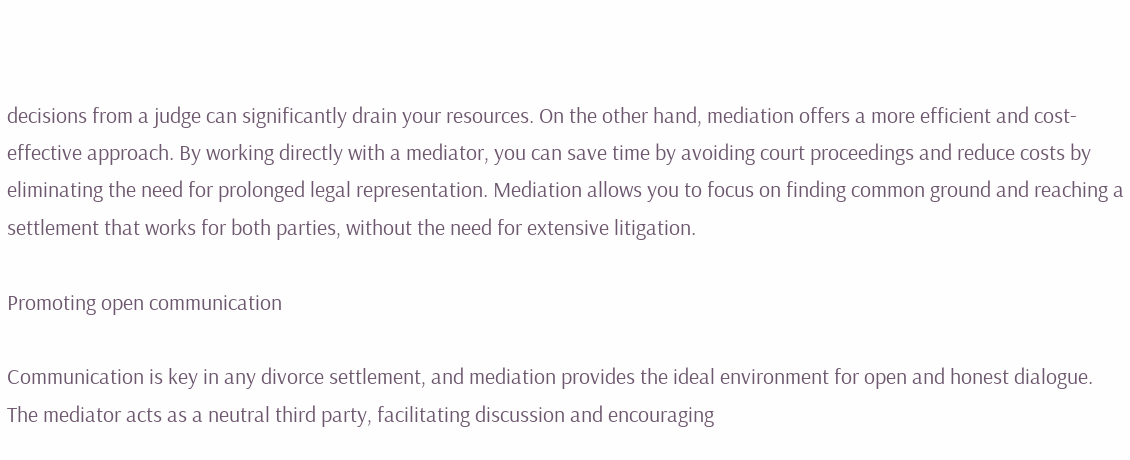decisions from a judge can significantly drain your resources. On the other hand, mediation offers a more efficient and cost-effective approach. By working directly with a mediator, you can save time by avoiding court proceedings and reduce costs by eliminating the need for prolonged legal representation. Mediation allows you to focus on finding common ground and reaching a settlement that works for both parties, without the need for extensive litigation.

Promoting open communication

Communication is key in any divorce settlement, and mediation provides the ideal environment for open and honest dialogue. The mediator acts as a neutral third party, facilitating discussion and encouraging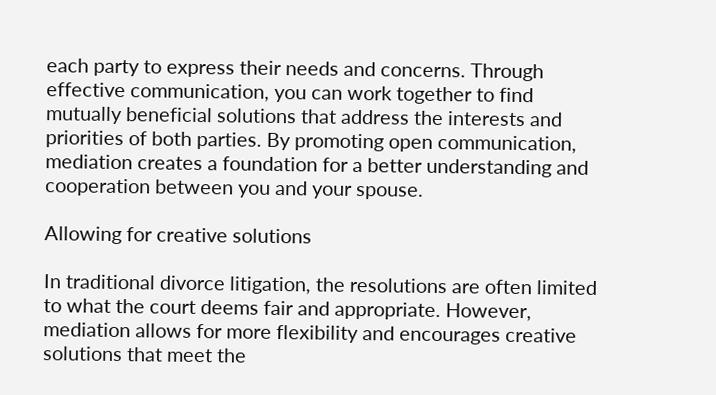each party to express their needs and concerns. Through effective communication, you can work together to find mutually beneficial solutions that address the interests and priorities of both parties. By promoting open communication, mediation creates a foundation for a better understanding and cooperation between you and your spouse.

Allowing for creative solutions

In traditional divorce litigation, the resolutions are often limited to what the court deems fair and appropriate. However, mediation allows for more flexibility and encourages creative solutions that meet the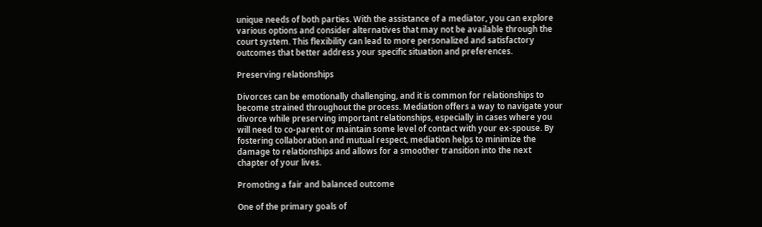unique needs of both parties. With the assistance of a mediator, you can explore various options and consider alternatives that may not be available through the court system. This flexibility can lead to more personalized and satisfactory outcomes that better address your specific situation and preferences.

Preserving relationships

Divorces can be emotionally challenging, and it is common for relationships to become strained throughout the process. Mediation offers a way to navigate your divorce while preserving important relationships, especially in cases where you will need to co-parent or maintain some level of contact with your ex-spouse. By fostering collaboration and mutual respect, mediation helps to minimize the damage to relationships and allows for a smoother transition into the next chapter of your lives.

Promoting a fair and balanced outcome

One of the primary goals of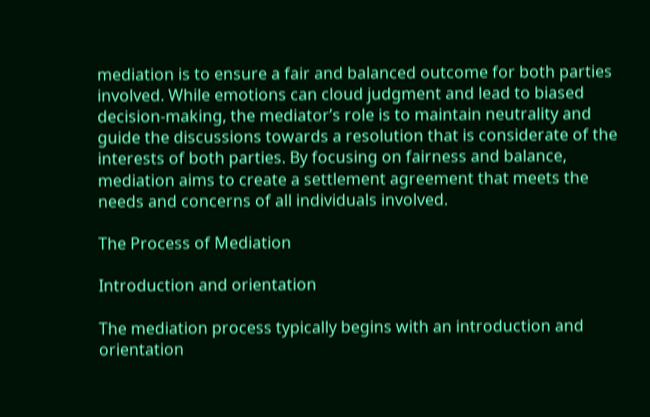mediation is to ensure a fair and balanced outcome for both parties involved. While emotions can cloud judgment and lead to biased decision-making, the mediator’s role is to maintain neutrality and guide the discussions towards a resolution that is considerate of the interests of both parties. By focusing on fairness and balance, mediation aims to create a settlement agreement that meets the needs and concerns of all individuals involved.

The Process of Mediation

Introduction and orientation

The mediation process typically begins with an introduction and orientation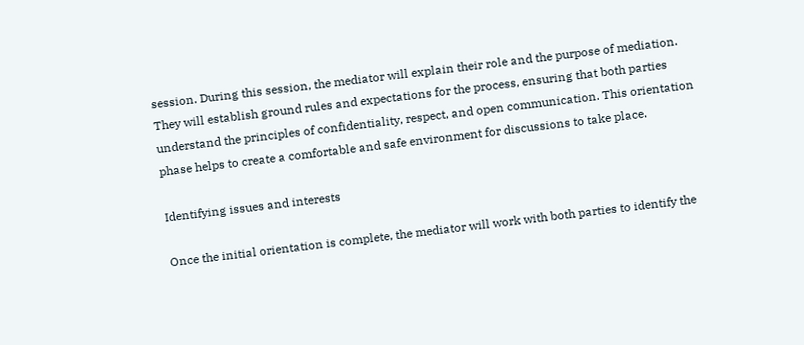session. During this session, the mediator will explain their role and the purpose of mediation. They will establish ground rules and expectations for the process, ensuring that both parties understand the principles of confidentiality, respect, and open communication. This orientation phase helps to create a comfortable and safe environment for discussions to take place.

Identifying issues and interests

Once the initial orientation is complete, the mediator will work with both parties to identify the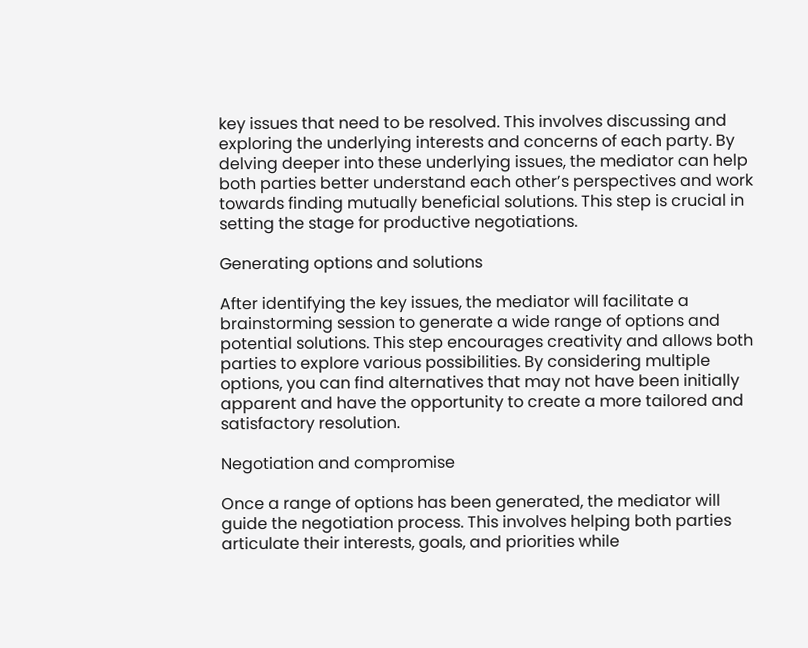key issues that need to be resolved. This involves discussing and exploring the underlying interests and concerns of each party. By delving deeper into these underlying issues, the mediator can help both parties better understand each other’s perspectives and work towards finding mutually beneficial solutions. This step is crucial in setting the stage for productive negotiations.

Generating options and solutions

After identifying the key issues, the mediator will facilitate a brainstorming session to generate a wide range of options and potential solutions. This step encourages creativity and allows both parties to explore various possibilities. By considering multiple options, you can find alternatives that may not have been initially apparent and have the opportunity to create a more tailored and satisfactory resolution.

Negotiation and compromise

Once a range of options has been generated, the mediator will guide the negotiation process. This involves helping both parties articulate their interests, goals, and priorities while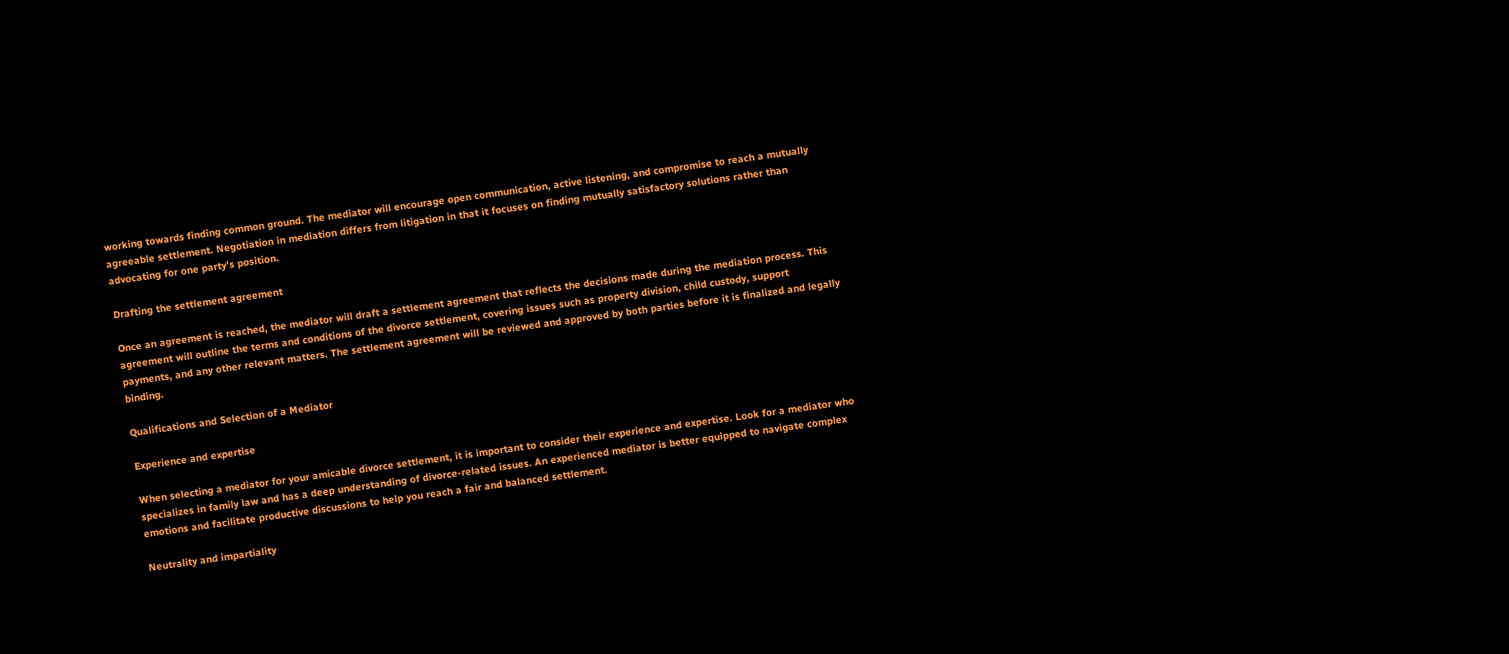working towards finding common ground. The mediator will encourage open communication, active listening, and compromise to reach a mutually agreeable settlement. Negotiation in mediation differs from litigation in that it focuses on finding mutually satisfactory solutions rather than advocating for one party’s position.

Drafting the settlement agreement

Once an agreement is reached, the mediator will draft a settlement agreement that reflects the decisions made during the mediation process. This agreement will outline the terms and conditions of the divorce settlement, covering issues such as property division, child custody, support payments, and any other relevant matters. The settlement agreement will be reviewed and approved by both parties before it is finalized and legally binding.

Qualifications and Selection of a Mediator

Experience and expertise

When selecting a mediator for your amicable divorce settlement, it is important to consider their experience and expertise. Look for a mediator who specializes in family law and has a deep understanding of divorce-related issues. An experienced mediator is better equipped to navigate complex emotions and facilitate productive discussions to help you reach a fair and balanced settlement.

Neutrality and impartiality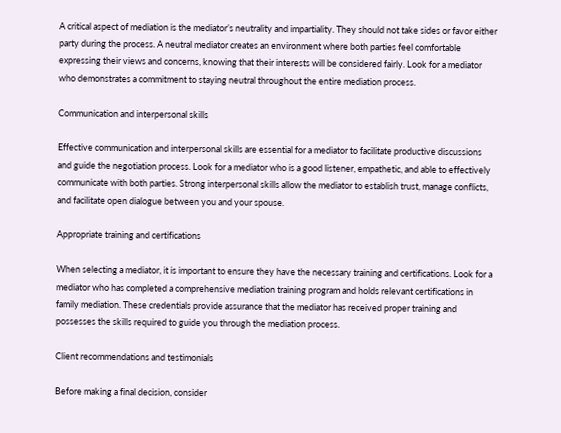A critical aspect of mediation is the mediator’s neutrality and impartiality. They should not take sides or favor either party during the process. A neutral mediator creates an environment where both parties feel comfortable expressing their views and concerns, knowing that their interests will be considered fairly. Look for a mediator who demonstrates a commitment to staying neutral throughout the entire mediation process.

Communication and interpersonal skills

Effective communication and interpersonal skills are essential for a mediator to facilitate productive discussions and guide the negotiation process. Look for a mediator who is a good listener, empathetic, and able to effectively communicate with both parties. Strong interpersonal skills allow the mediator to establish trust, manage conflicts, and facilitate open dialogue between you and your spouse.

Appropriate training and certifications

When selecting a mediator, it is important to ensure they have the necessary training and certifications. Look for a mediator who has completed a comprehensive mediation training program and holds relevant certifications in family mediation. These credentials provide assurance that the mediator has received proper training and possesses the skills required to guide you through the mediation process.

Client recommendations and testimonials

Before making a final decision, consider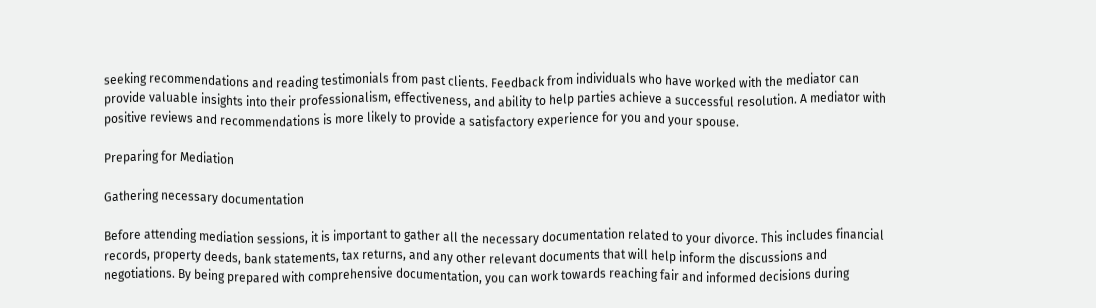seeking recommendations and reading testimonials from past clients. Feedback from individuals who have worked with the mediator can provide valuable insights into their professionalism, effectiveness, and ability to help parties achieve a successful resolution. A mediator with positive reviews and recommendations is more likely to provide a satisfactory experience for you and your spouse.

Preparing for Mediation

Gathering necessary documentation

Before attending mediation sessions, it is important to gather all the necessary documentation related to your divorce. This includes financial records, property deeds, bank statements, tax returns, and any other relevant documents that will help inform the discussions and negotiations. By being prepared with comprehensive documentation, you can work towards reaching fair and informed decisions during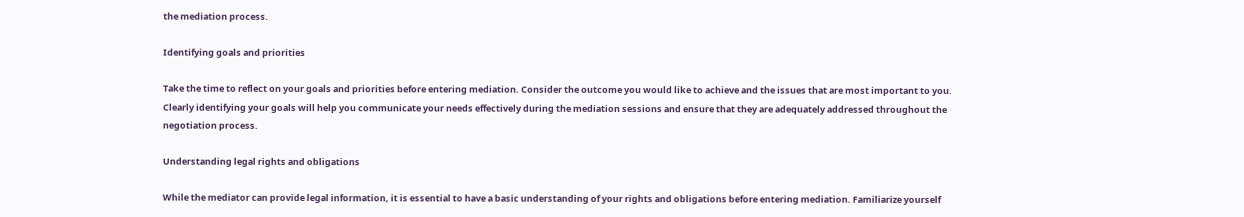the mediation process.

Identifying goals and priorities

Take the time to reflect on your goals and priorities before entering mediation. Consider the outcome you would like to achieve and the issues that are most important to you. Clearly identifying your goals will help you communicate your needs effectively during the mediation sessions and ensure that they are adequately addressed throughout the negotiation process.

Understanding legal rights and obligations

While the mediator can provide legal information, it is essential to have a basic understanding of your rights and obligations before entering mediation. Familiarize yourself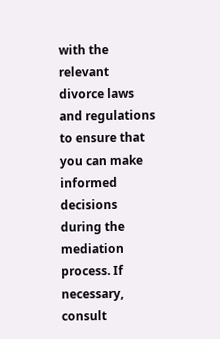with the relevant divorce laws and regulations to ensure that you can make informed decisions during the mediation process. If necessary, consult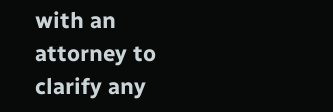with an attorney to clarify any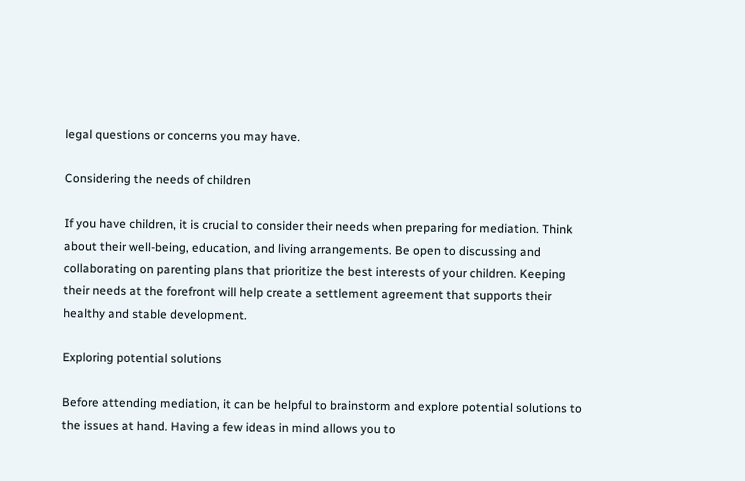legal questions or concerns you may have.

Considering the needs of children

If you have children, it is crucial to consider their needs when preparing for mediation. Think about their well-being, education, and living arrangements. Be open to discussing and collaborating on parenting plans that prioritize the best interests of your children. Keeping their needs at the forefront will help create a settlement agreement that supports their healthy and stable development.

Exploring potential solutions

Before attending mediation, it can be helpful to brainstorm and explore potential solutions to the issues at hand. Having a few ideas in mind allows you to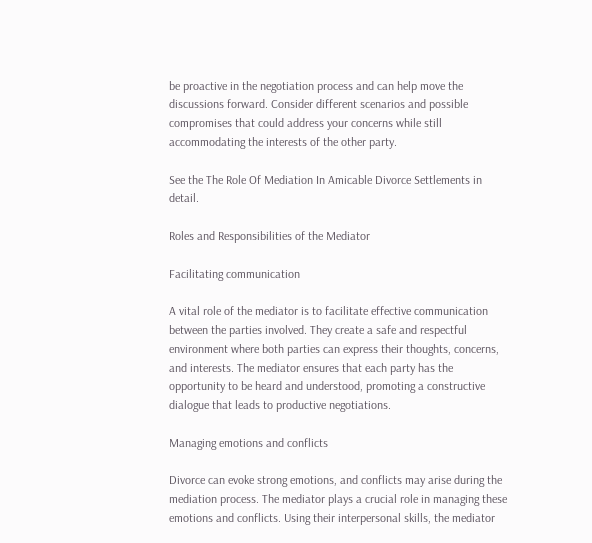be proactive in the negotiation process and can help move the discussions forward. Consider different scenarios and possible compromises that could address your concerns while still accommodating the interests of the other party.

See the The Role Of Mediation In Amicable Divorce Settlements in detail.

Roles and Responsibilities of the Mediator

Facilitating communication

A vital role of the mediator is to facilitate effective communication between the parties involved. They create a safe and respectful environment where both parties can express their thoughts, concerns, and interests. The mediator ensures that each party has the opportunity to be heard and understood, promoting a constructive dialogue that leads to productive negotiations.

Managing emotions and conflicts

Divorce can evoke strong emotions, and conflicts may arise during the mediation process. The mediator plays a crucial role in managing these emotions and conflicts. Using their interpersonal skills, the mediator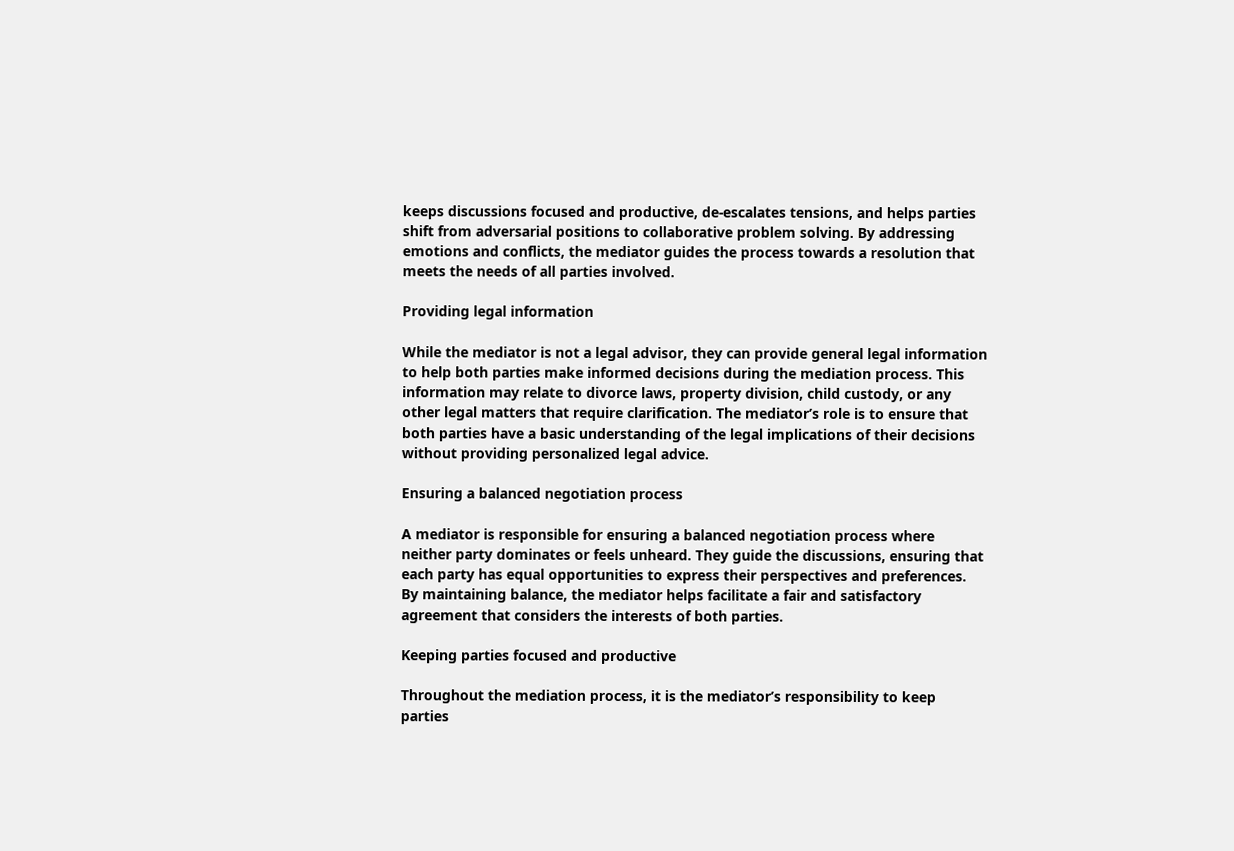keeps discussions focused and productive, de-escalates tensions, and helps parties shift from adversarial positions to collaborative problem solving. By addressing emotions and conflicts, the mediator guides the process towards a resolution that meets the needs of all parties involved.

Providing legal information

While the mediator is not a legal advisor, they can provide general legal information to help both parties make informed decisions during the mediation process. This information may relate to divorce laws, property division, child custody, or any other legal matters that require clarification. The mediator’s role is to ensure that both parties have a basic understanding of the legal implications of their decisions without providing personalized legal advice.

Ensuring a balanced negotiation process

A mediator is responsible for ensuring a balanced negotiation process where neither party dominates or feels unheard. They guide the discussions, ensuring that each party has equal opportunities to express their perspectives and preferences. By maintaining balance, the mediator helps facilitate a fair and satisfactory agreement that considers the interests of both parties.

Keeping parties focused and productive

Throughout the mediation process, it is the mediator’s responsibility to keep parties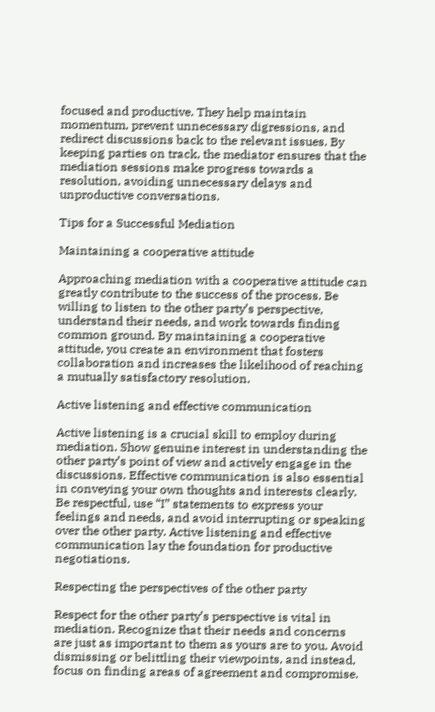focused and productive. They help maintain momentum, prevent unnecessary digressions, and redirect discussions back to the relevant issues. By keeping parties on track, the mediator ensures that the mediation sessions make progress towards a resolution, avoiding unnecessary delays and unproductive conversations.

Tips for a Successful Mediation

Maintaining a cooperative attitude

Approaching mediation with a cooperative attitude can greatly contribute to the success of the process. Be willing to listen to the other party’s perspective, understand their needs, and work towards finding common ground. By maintaining a cooperative attitude, you create an environment that fosters collaboration and increases the likelihood of reaching a mutually satisfactory resolution.

Active listening and effective communication

Active listening is a crucial skill to employ during mediation. Show genuine interest in understanding the other party’s point of view and actively engage in the discussions. Effective communication is also essential in conveying your own thoughts and interests clearly. Be respectful, use “I” statements to express your feelings and needs, and avoid interrupting or speaking over the other party. Active listening and effective communication lay the foundation for productive negotiations.

Respecting the perspectives of the other party

Respect for the other party’s perspective is vital in mediation. Recognize that their needs and concerns are just as important to them as yours are to you. Avoid dismissing or belittling their viewpoints, and instead, focus on finding areas of agreement and compromise.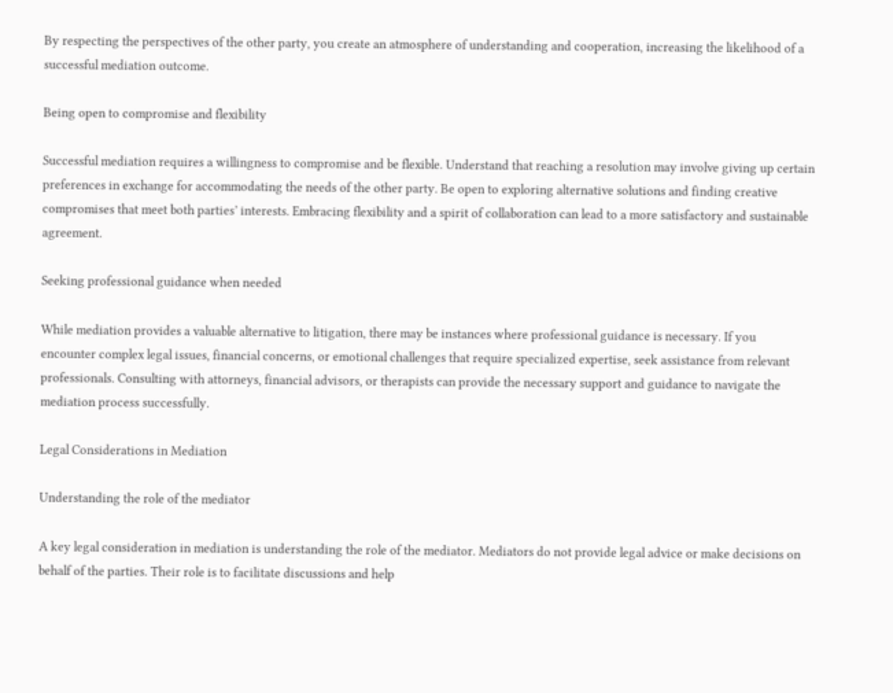By respecting the perspectives of the other party, you create an atmosphere of understanding and cooperation, increasing the likelihood of a successful mediation outcome.

Being open to compromise and flexibility

Successful mediation requires a willingness to compromise and be flexible. Understand that reaching a resolution may involve giving up certain preferences in exchange for accommodating the needs of the other party. Be open to exploring alternative solutions and finding creative compromises that meet both parties’ interests. Embracing flexibility and a spirit of collaboration can lead to a more satisfactory and sustainable agreement.

Seeking professional guidance when needed

While mediation provides a valuable alternative to litigation, there may be instances where professional guidance is necessary. If you encounter complex legal issues, financial concerns, or emotional challenges that require specialized expertise, seek assistance from relevant professionals. Consulting with attorneys, financial advisors, or therapists can provide the necessary support and guidance to navigate the mediation process successfully.

Legal Considerations in Mediation

Understanding the role of the mediator

A key legal consideration in mediation is understanding the role of the mediator. Mediators do not provide legal advice or make decisions on behalf of the parties. Their role is to facilitate discussions and help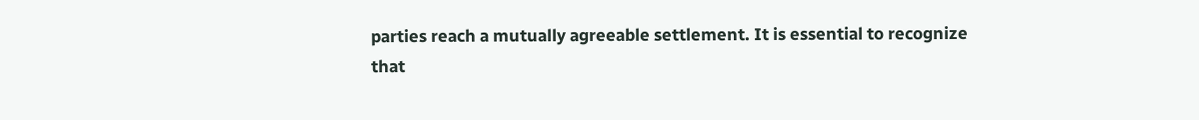parties reach a mutually agreeable settlement. It is essential to recognize that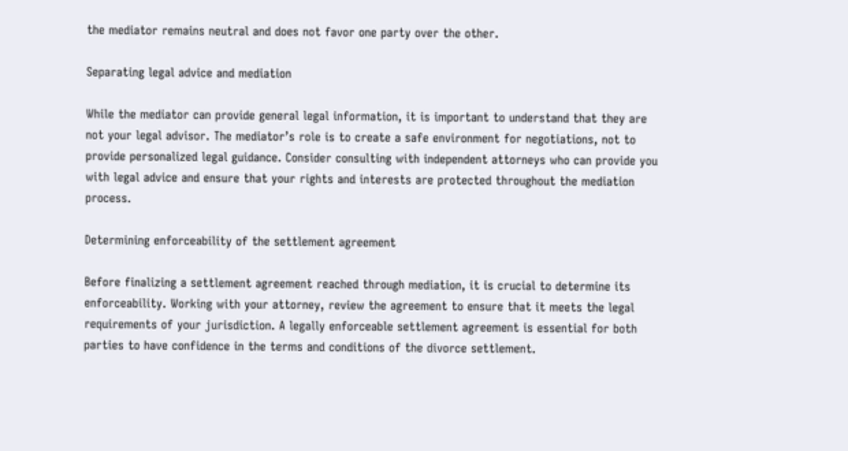the mediator remains neutral and does not favor one party over the other.

Separating legal advice and mediation

While the mediator can provide general legal information, it is important to understand that they are not your legal advisor. The mediator’s role is to create a safe environment for negotiations, not to provide personalized legal guidance. Consider consulting with independent attorneys who can provide you with legal advice and ensure that your rights and interests are protected throughout the mediation process.

Determining enforceability of the settlement agreement

Before finalizing a settlement agreement reached through mediation, it is crucial to determine its enforceability. Working with your attorney, review the agreement to ensure that it meets the legal requirements of your jurisdiction. A legally enforceable settlement agreement is essential for both parties to have confidence in the terms and conditions of the divorce settlement.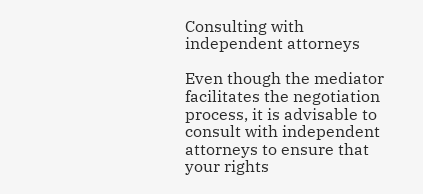Consulting with independent attorneys

Even though the mediator facilitates the negotiation process, it is advisable to consult with independent attorneys to ensure that your rights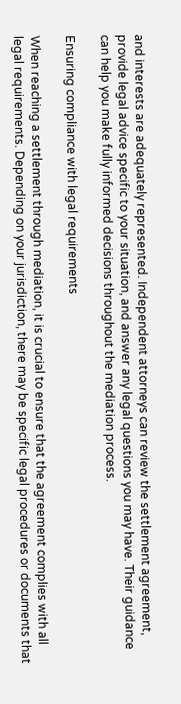and interests are adequately represented. Independent attorneys can review the settlement agreement, provide legal advice specific to your situation, and answer any legal questions you may have. Their guidance can help you make fully informed decisions throughout the mediation process.

Ensuring compliance with legal requirements

When reaching a settlement through mediation, it is crucial to ensure that the agreement complies with all legal requirements. Depending on your jurisdiction, there may be specific legal procedures or documents that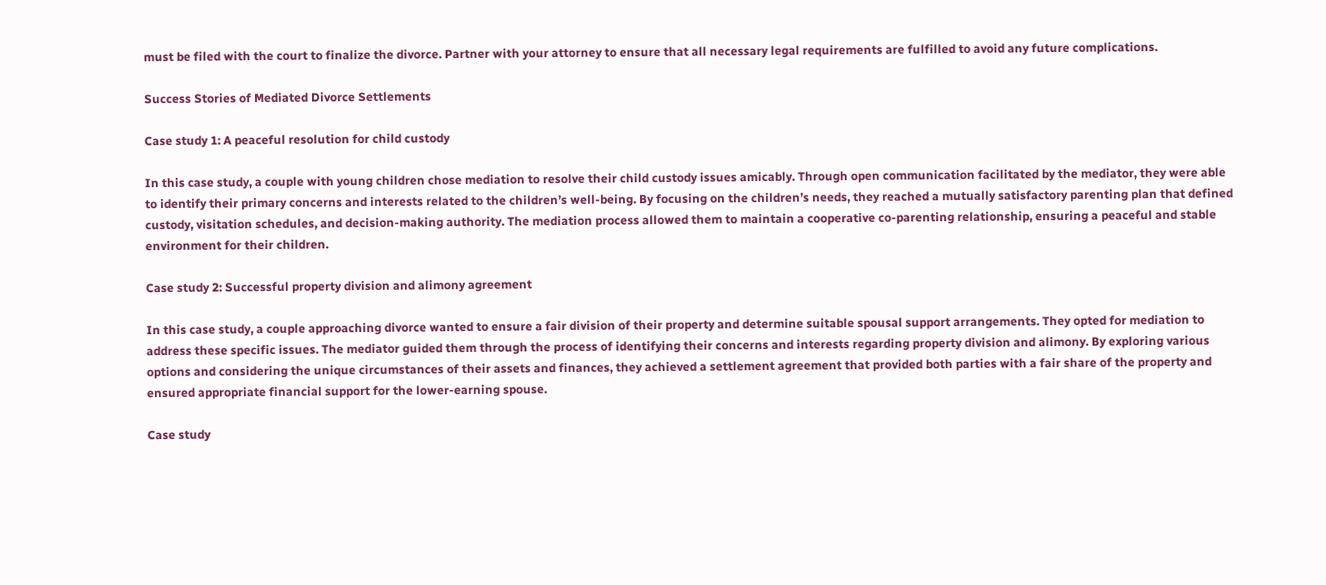must be filed with the court to finalize the divorce. Partner with your attorney to ensure that all necessary legal requirements are fulfilled to avoid any future complications.

Success Stories of Mediated Divorce Settlements

Case study 1: A peaceful resolution for child custody

In this case study, a couple with young children chose mediation to resolve their child custody issues amicably. Through open communication facilitated by the mediator, they were able to identify their primary concerns and interests related to the children’s well-being. By focusing on the children’s needs, they reached a mutually satisfactory parenting plan that defined custody, visitation schedules, and decision-making authority. The mediation process allowed them to maintain a cooperative co-parenting relationship, ensuring a peaceful and stable environment for their children.

Case study 2: Successful property division and alimony agreement

In this case study, a couple approaching divorce wanted to ensure a fair division of their property and determine suitable spousal support arrangements. They opted for mediation to address these specific issues. The mediator guided them through the process of identifying their concerns and interests regarding property division and alimony. By exploring various options and considering the unique circumstances of their assets and finances, they achieved a settlement agreement that provided both parties with a fair share of the property and ensured appropriate financial support for the lower-earning spouse.

Case study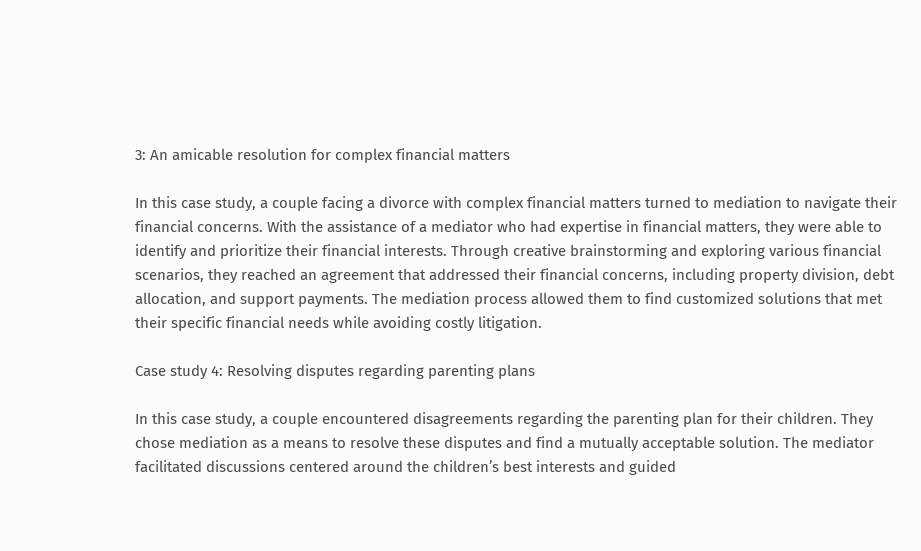3: An amicable resolution for complex financial matters

In this case study, a couple facing a divorce with complex financial matters turned to mediation to navigate their financial concerns. With the assistance of a mediator who had expertise in financial matters, they were able to identify and prioritize their financial interests. Through creative brainstorming and exploring various financial scenarios, they reached an agreement that addressed their financial concerns, including property division, debt allocation, and support payments. The mediation process allowed them to find customized solutions that met their specific financial needs while avoiding costly litigation.

Case study 4: Resolving disputes regarding parenting plans

In this case study, a couple encountered disagreements regarding the parenting plan for their children. They chose mediation as a means to resolve these disputes and find a mutually acceptable solution. The mediator facilitated discussions centered around the children’s best interests and guided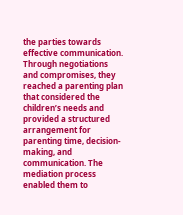the parties towards effective communication. Through negotiations and compromises, they reached a parenting plan that considered the children’s needs and provided a structured arrangement for parenting time, decision-making, and communication. The mediation process enabled them to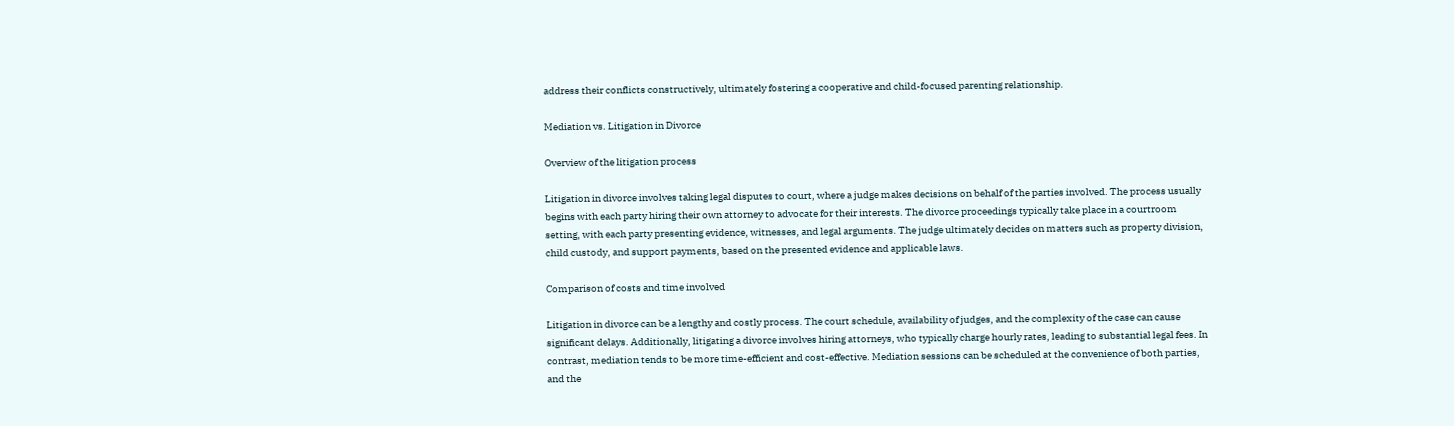address their conflicts constructively, ultimately fostering a cooperative and child-focused parenting relationship.

Mediation vs. Litigation in Divorce

Overview of the litigation process

Litigation in divorce involves taking legal disputes to court, where a judge makes decisions on behalf of the parties involved. The process usually begins with each party hiring their own attorney to advocate for their interests. The divorce proceedings typically take place in a courtroom setting, with each party presenting evidence, witnesses, and legal arguments. The judge ultimately decides on matters such as property division, child custody, and support payments, based on the presented evidence and applicable laws.

Comparison of costs and time involved

Litigation in divorce can be a lengthy and costly process. The court schedule, availability of judges, and the complexity of the case can cause significant delays. Additionally, litigating a divorce involves hiring attorneys, who typically charge hourly rates, leading to substantial legal fees. In contrast, mediation tends to be more time-efficient and cost-effective. Mediation sessions can be scheduled at the convenience of both parties, and the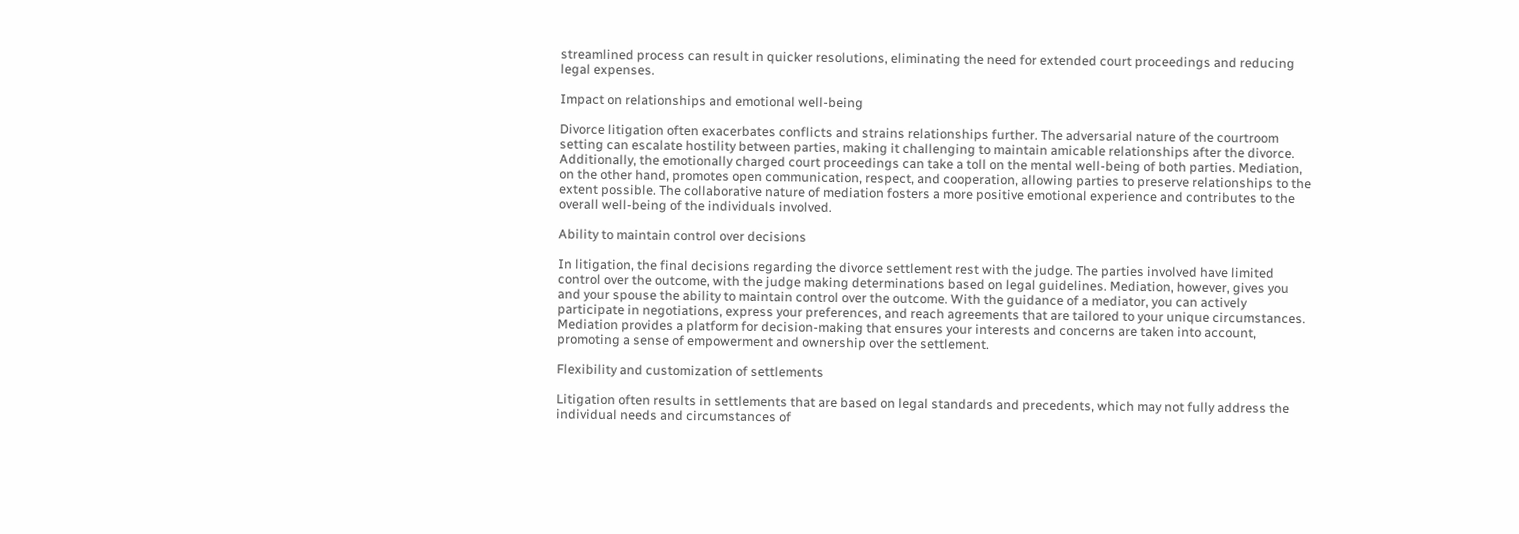streamlined process can result in quicker resolutions, eliminating the need for extended court proceedings and reducing legal expenses.

Impact on relationships and emotional well-being

Divorce litigation often exacerbates conflicts and strains relationships further. The adversarial nature of the courtroom setting can escalate hostility between parties, making it challenging to maintain amicable relationships after the divorce. Additionally, the emotionally charged court proceedings can take a toll on the mental well-being of both parties. Mediation, on the other hand, promotes open communication, respect, and cooperation, allowing parties to preserve relationships to the extent possible. The collaborative nature of mediation fosters a more positive emotional experience and contributes to the overall well-being of the individuals involved.

Ability to maintain control over decisions

In litigation, the final decisions regarding the divorce settlement rest with the judge. The parties involved have limited control over the outcome, with the judge making determinations based on legal guidelines. Mediation, however, gives you and your spouse the ability to maintain control over the outcome. With the guidance of a mediator, you can actively participate in negotiations, express your preferences, and reach agreements that are tailored to your unique circumstances. Mediation provides a platform for decision-making that ensures your interests and concerns are taken into account, promoting a sense of empowerment and ownership over the settlement.

Flexibility and customization of settlements

Litigation often results in settlements that are based on legal standards and precedents, which may not fully address the individual needs and circumstances of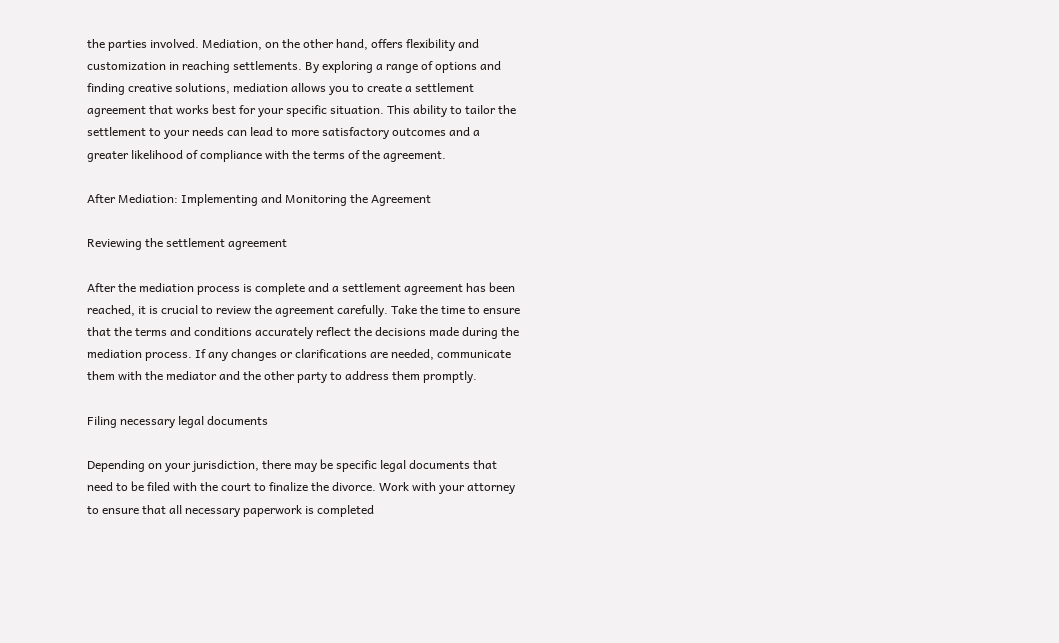the parties involved. Mediation, on the other hand, offers flexibility and customization in reaching settlements. By exploring a range of options and finding creative solutions, mediation allows you to create a settlement agreement that works best for your specific situation. This ability to tailor the settlement to your needs can lead to more satisfactory outcomes and a greater likelihood of compliance with the terms of the agreement.

After Mediation: Implementing and Monitoring the Agreement

Reviewing the settlement agreement

After the mediation process is complete and a settlement agreement has been reached, it is crucial to review the agreement carefully. Take the time to ensure that the terms and conditions accurately reflect the decisions made during the mediation process. If any changes or clarifications are needed, communicate them with the mediator and the other party to address them promptly.

Filing necessary legal documents

Depending on your jurisdiction, there may be specific legal documents that need to be filed with the court to finalize the divorce. Work with your attorney to ensure that all necessary paperwork is completed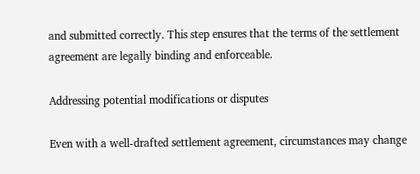and submitted correctly. This step ensures that the terms of the settlement agreement are legally binding and enforceable.

Addressing potential modifications or disputes

Even with a well-drafted settlement agreement, circumstances may change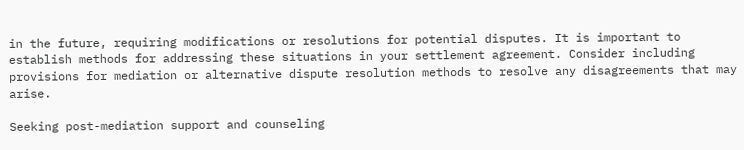in the future, requiring modifications or resolutions for potential disputes. It is important to establish methods for addressing these situations in your settlement agreement. Consider including provisions for mediation or alternative dispute resolution methods to resolve any disagreements that may arise.

Seeking post-mediation support and counseling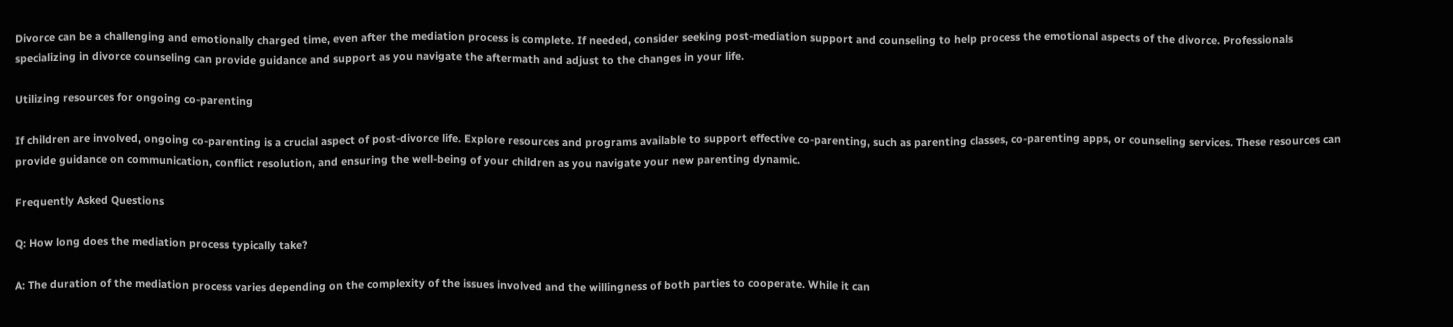Divorce can be a challenging and emotionally charged time, even after the mediation process is complete. If needed, consider seeking post-mediation support and counseling to help process the emotional aspects of the divorce. Professionals specializing in divorce counseling can provide guidance and support as you navigate the aftermath and adjust to the changes in your life.

Utilizing resources for ongoing co-parenting

If children are involved, ongoing co-parenting is a crucial aspect of post-divorce life. Explore resources and programs available to support effective co-parenting, such as parenting classes, co-parenting apps, or counseling services. These resources can provide guidance on communication, conflict resolution, and ensuring the well-being of your children as you navigate your new parenting dynamic.

Frequently Asked Questions

Q: How long does the mediation process typically take?

A: The duration of the mediation process varies depending on the complexity of the issues involved and the willingness of both parties to cooperate. While it can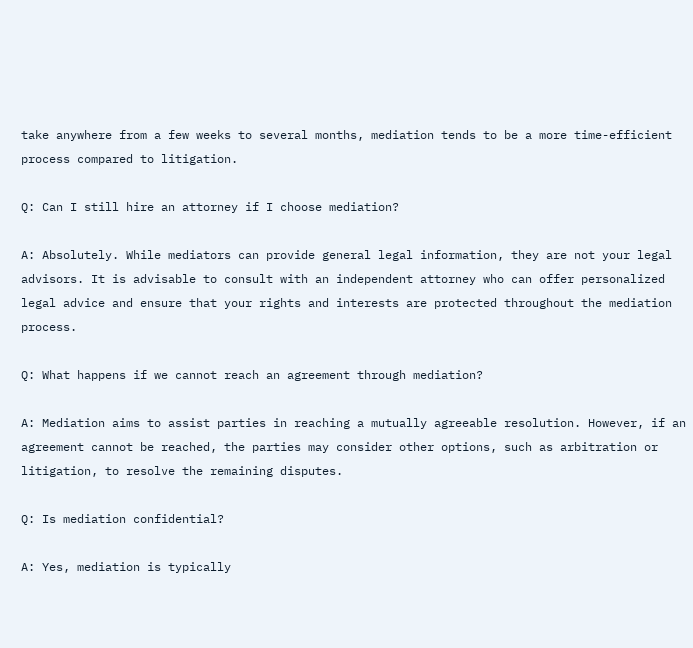take anywhere from a few weeks to several months, mediation tends to be a more time-efficient process compared to litigation.

Q: Can I still hire an attorney if I choose mediation?

A: Absolutely. While mediators can provide general legal information, they are not your legal advisors. It is advisable to consult with an independent attorney who can offer personalized legal advice and ensure that your rights and interests are protected throughout the mediation process.

Q: What happens if we cannot reach an agreement through mediation?

A: Mediation aims to assist parties in reaching a mutually agreeable resolution. However, if an agreement cannot be reached, the parties may consider other options, such as arbitration or litigation, to resolve the remaining disputes.

Q: Is mediation confidential?

A: Yes, mediation is typically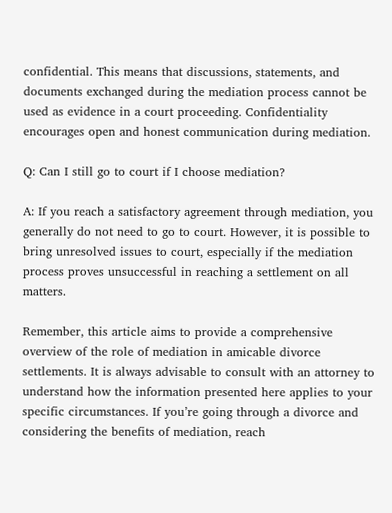confidential. This means that discussions, statements, and documents exchanged during the mediation process cannot be used as evidence in a court proceeding. Confidentiality encourages open and honest communication during mediation.

Q: Can I still go to court if I choose mediation?

A: If you reach a satisfactory agreement through mediation, you generally do not need to go to court. However, it is possible to bring unresolved issues to court, especially if the mediation process proves unsuccessful in reaching a settlement on all matters.

Remember, this article aims to provide a comprehensive overview of the role of mediation in amicable divorce settlements. It is always advisable to consult with an attorney to understand how the information presented here applies to your specific circumstances. If you’re going through a divorce and considering the benefits of mediation, reach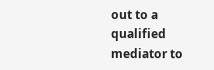out to a qualified mediator to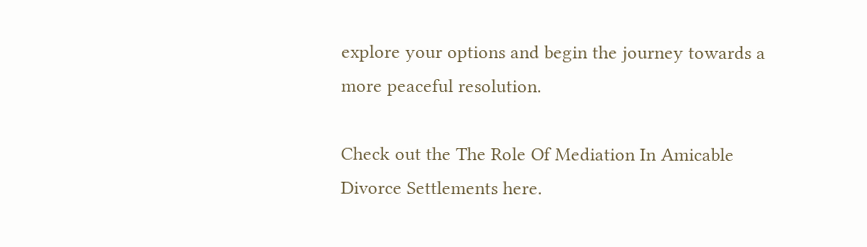explore your options and begin the journey towards a more peaceful resolution.

Check out the The Role Of Mediation In Amicable Divorce Settlements here.